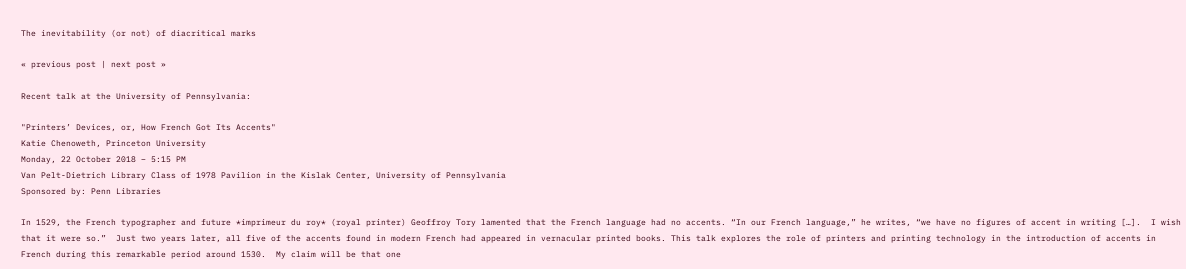The inevitability (or not) of diacritical marks

« previous post | next post »

Recent talk at the University of Pennsylvania:

"Printers’ Devices, or, How French Got Its Accents"
Katie Chenoweth, Princeton University
Monday, 22 October 2018 – 5:15 PM
Van Pelt-Dietrich Library Class of 1978 Pavilion in the Kislak Center, University of Pennsylvania
Sponsored by: Penn Libraries

In 1529, the French typographer and future *imprimeur du roy* (royal printer) Geoffroy Tory lamented that the French language had no accents. “In our French language,” he writes, “we have no figures of accent in writing […].  I wish that it were so.”  Just two years later, all five of the accents found in modern French had appeared in vernacular printed books. This talk explores the role of printers and printing technology in the introduction of accents in French during this remarkable period around 1530.  My claim will be that one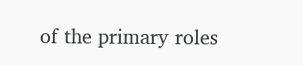of the primary roles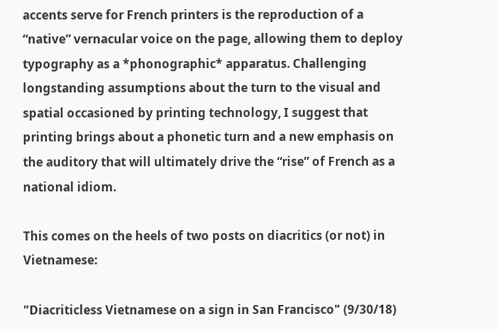accents serve for French printers is the reproduction of a “native” vernacular voice on the page, allowing them to deploy typography as a *phonographic* apparatus. Challenging longstanding assumptions about the turn to the visual and spatial occasioned by printing technology, I suggest that printing brings about a phonetic turn and a new emphasis on the auditory that will ultimately drive the “rise” of French as a national idiom.

This comes on the heels of two posts on diacritics (or not) in Vietnamese:

"Diacriticless Vietnamese on a sign in San Francisco" (9/30/18)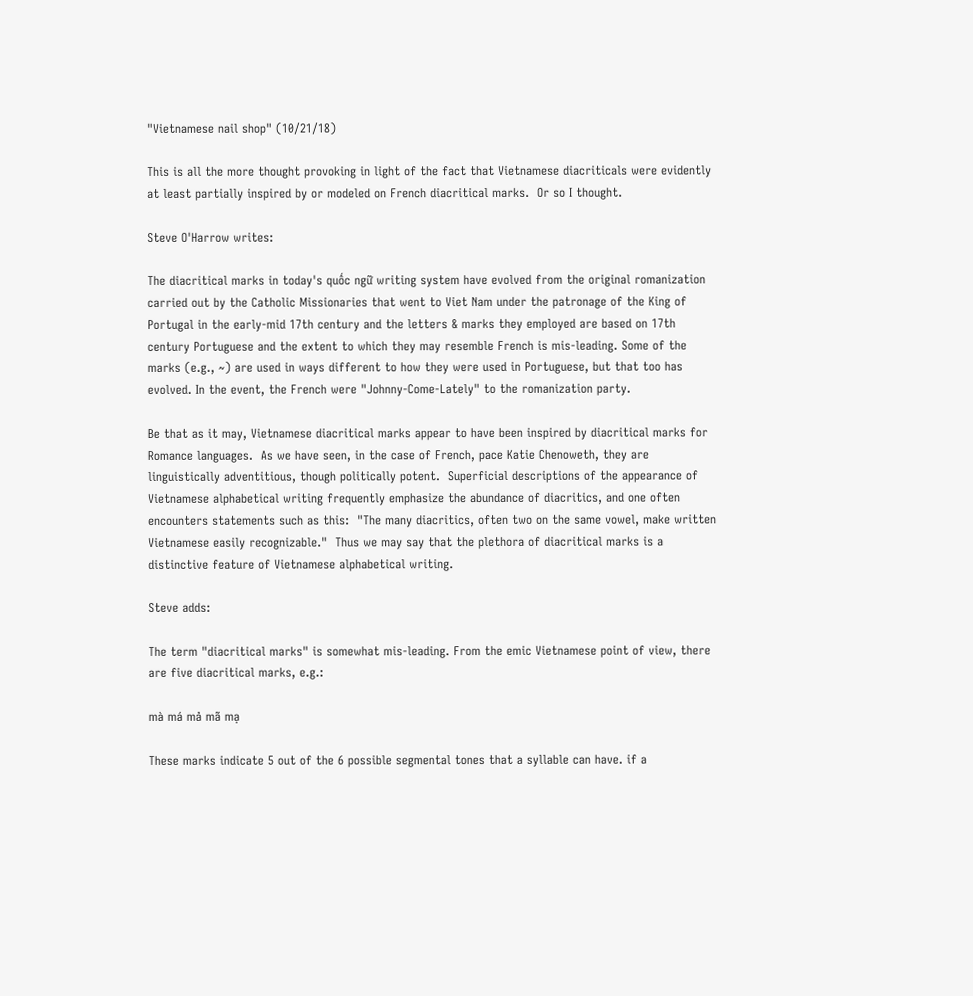"Vietnamese nail shop" (10/21/18)

This is all the more thought provoking in light of the fact that Vietnamese diacriticals were evidently at least partially inspired by or modeled on French diacritical marks.  Or so I thought.

Steve O'Harrow writes:

The diacritical marks in today's quốc ngữ writing system have evolved from the original romanization carried out by the Catholic Missionaries that went to Viet Nam under the patronage of the King of Portugal in the early-mid 17th century and the letters & marks they employed are based on 17th century Portuguese and the extent to which they may resemble French is mis-leading. Some of the marks (e.g., ~) are used in ways different to how they were used in Portuguese, but that too has evolved. In the event, the French were "Johnny-Come-Lately" to the romanization party.

Be that as it may, Vietnamese diacritical marks appear to have been inspired by diacritical marks for Romance languages.  As we have seen, in the case of French, pace Katie Chenoweth, they are linguistically adventitious, though politically potent.  Superficial descriptions of the appearance of Vietnamese alphabetical writing frequently emphasize the abundance of diacritics, and one often encounters statements such as this:  "The many diacritics, often two on the same vowel, make written Vietnamese easily recognizable."  Thus we may say that the plethora of diacritical marks is a distinctive feature of Vietnamese alphabetical writing.

Steve adds:

The term "diacritical marks" is somewhat mis-leading. From the emic Vietnamese point of view, there are five diacritical marks, e.g.:

mà má mả mã mạ

These marks indicate 5 out of the 6 possible segmental tones that a syllable can have. if a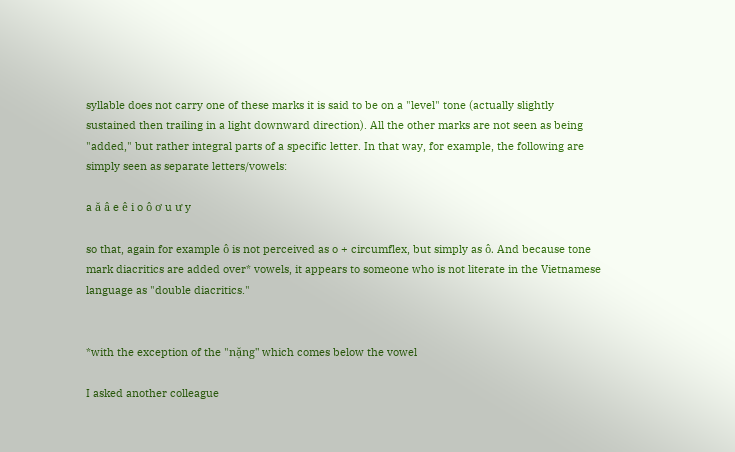syllable does not carry one of these marks it is said to be on a "level" tone (actually slightly sustained then trailing in a light downward direction). All the other marks are not seen as being "added," but rather integral parts of a specific letter. In that way, for example, the following are simply seen as separate letters/vowels:

a ă â e ê i o ô ơ u ư y

so that, again for example ô is not perceived as o + circumflex, but simply as ô. And because tone mark diacritics are added over* vowels, it appears to someone who is not literate in the Vietnamese language as "double diacritics."


*with the exception of the "nặng" which comes below the vowel

I asked another colleague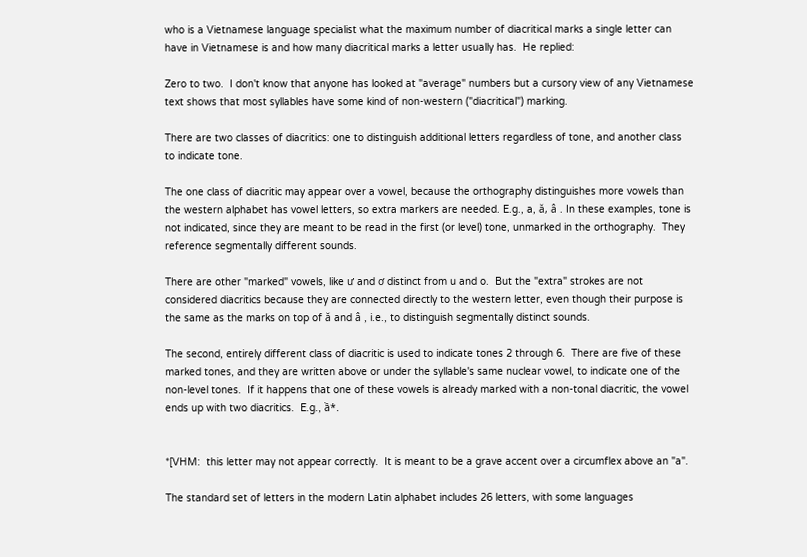who is a Vietnamese language specialist what the maximum number of diacritical marks a single letter can have in Vietnamese is and how many diacritical marks a letter usually has.  He replied:

Zero to two.  I don't know that anyone has looked at "average" numbers but a cursory view of any Vietnamese text shows that most syllables have some kind of non-western ("diacritical") marking.

There are two classes of diacritics: one to distinguish additional letters regardless of tone, and another class to indicate tone.

The one class of diacritic may appear over a vowel, because the orthography distinguishes more vowels than the western alphabet has vowel letters, so extra markers are needed. E.g., a, ă, â . In these examples, tone is not indicated, since they are meant to be read in the first (or level) tone, unmarked in the orthography.  They reference segmentally different sounds.

There are other "marked" vowels, like ư and ơ distinct from u and o.  But the "extra" strokes are not considered diacritics because they are connected directly to the western letter, even though their purpose is the same as the marks on top of ă and â , i.e., to distinguish segmentally distinct sounds.

The second, entirely different class of diacritic is used to indicate tones 2 through 6.  There are five of these marked tones, and they are written above or under the syllable's same nuclear vowel, to indicate one of the non-level tones.  If it happens that one of these vowels is already marked with a non-tonal diacritic, the vowel ends up with two diacritics.  E.g., ầ*.


*[VHM:  this letter may not appear correctly.  It is meant to be a grave accent over a circumflex above an "a".

The standard set of letters in the modern Latin alphabet includes 26 letters, with some languages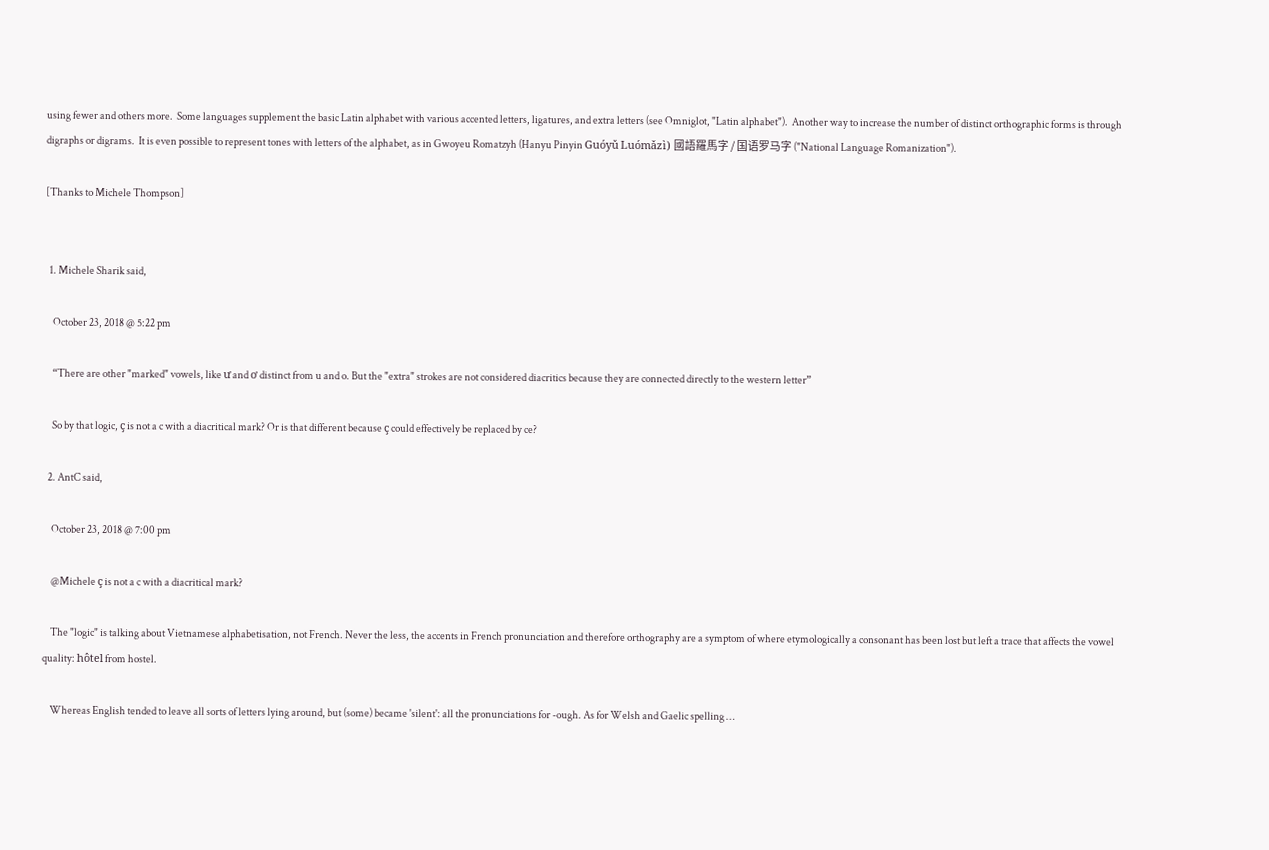using fewer and others more.  Some languages supplement the basic Latin alphabet with various accented letters, ligatures, and extra letters (see Omniglot, "Latin alphabet").  Another way to increase the number of distinct orthographic forms is through digraphs or digrams.  It is even possible to represent tones with letters of the alphabet, as in Gwoyeu Romatzyh (Hanyu Pinyin Guóyǔ Luómǎzì) 國語羅馬字 / 国语罗马字 ("National Language Romanization").

[Thanks to Michele Thompson]


  1. Michele Sharik said,

    October 23, 2018 @ 5:22 pm

    “There are other "marked" vowels, like ư and ơ distinct from u and o. But the "extra" strokes are not considered diacritics because they are connected directly to the western letter”

    So by that logic, ç is not a c with a diacritical mark? Or is that different because ç could effectively be replaced by ce?

  2. AntC said,

    October 23, 2018 @ 7:00 pm

    @Michele ç is not a c with a diacritical mark?

    The "logic" is talking about Vietnamese alphabetisation, not French. Never the less, the accents in French pronunciation and therefore orthography are a symptom of where etymologically a consonant has been lost but left a trace that affects the vowel quality: hôtel from hostel.

    Whereas English tended to leave all sorts of letters lying around, but (some) became 'silent': all the pronunciations for -ough. As for Welsh and Gaelic spelling …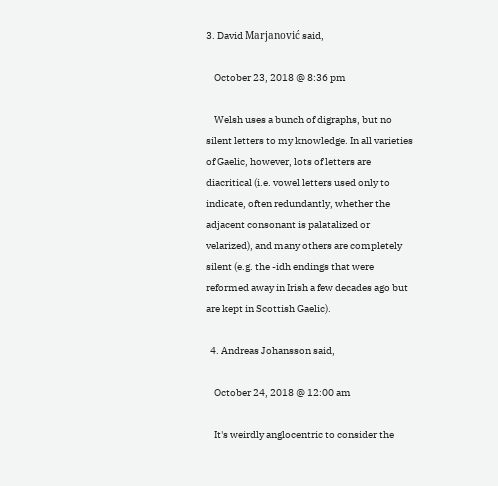3. David Marjanović said,

    October 23, 2018 @ 8:36 pm

    Welsh uses a bunch of digraphs, but no silent letters to my knowledge. In all varieties of Gaelic, however, lots of letters are diacritical (i.e. vowel letters used only to indicate, often redundantly, whether the adjacent consonant is palatalized or velarized), and many others are completely silent (e.g. the -idh endings that were reformed away in Irish a few decades ago but are kept in Scottish Gaelic).

  4. Andreas Johansson said,

    October 24, 2018 @ 12:00 am

    It's weirdly anglocentric to consider the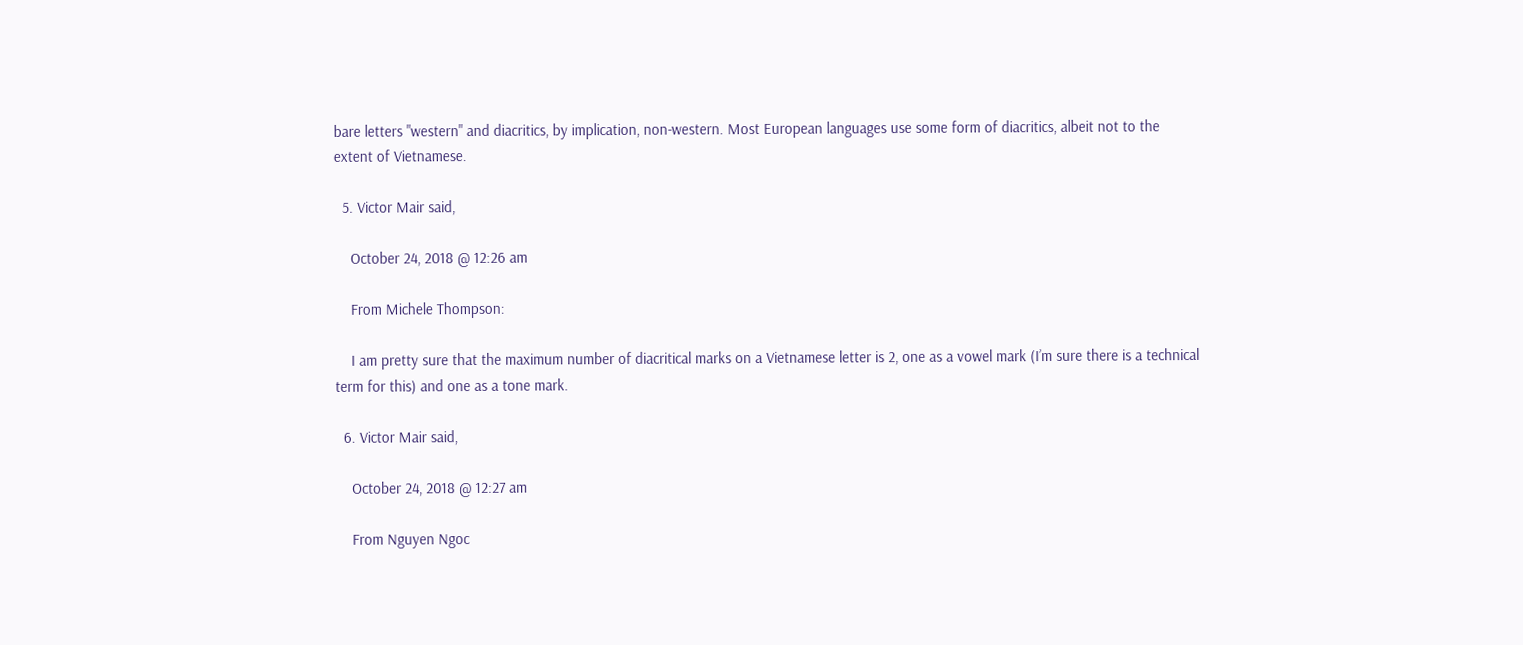bare letters "western" and diacritics, by implication, non-western. Most European languages use some form of diacritics, albeit not to the extent of Vietnamese.

  5. Victor Mair said,

    October 24, 2018 @ 12:26 am

    From Michele Thompson:

    I am pretty sure that the maximum number of diacritical marks on a Vietnamese letter is 2, one as a vowel mark (I’m sure there is a technical term for this) and one as a tone mark.

  6. Victor Mair said,

    October 24, 2018 @ 12:27 am

    From Nguyen Ngoc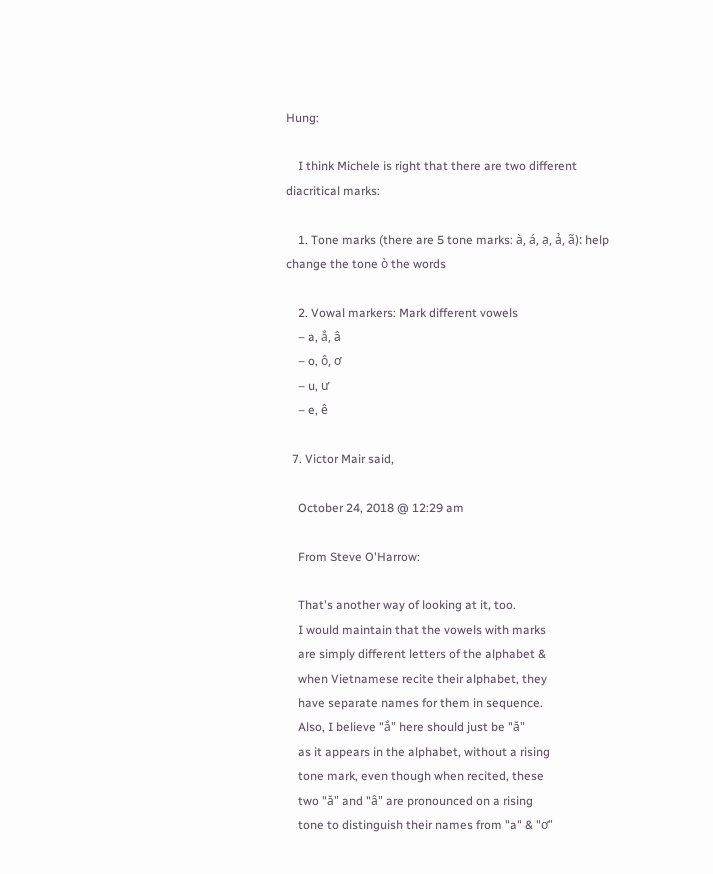Hung:

    I think Michele is right that there are two different diacritical marks:

    1. Tone marks (there are 5 tone marks: à, á, ạ, ả, ã): help change the tone ò the words

    2. Vowal markers: Mark different vowels
    – a, ắ, â
    – o, ô, ơ
    – u, ư
    – e, ê

  7. Victor Mair said,

    October 24, 2018 @ 12:29 am

    From Steve O'Harrow:

    That's another way of looking at it, too.
    I would maintain that the vowels with marks
    are simply different letters of the alphabet &
    when Vietnamese recite their alphabet, they
    have separate names for them in sequence.
    Also, I believe "ắ" here should just be "ă"
    as it appears in the alphabet, without a rising
    tone mark, even though when recited, these
    two "ă" and "â" are pronounced on a rising
    tone to distinguish their names from "a" & "ơ"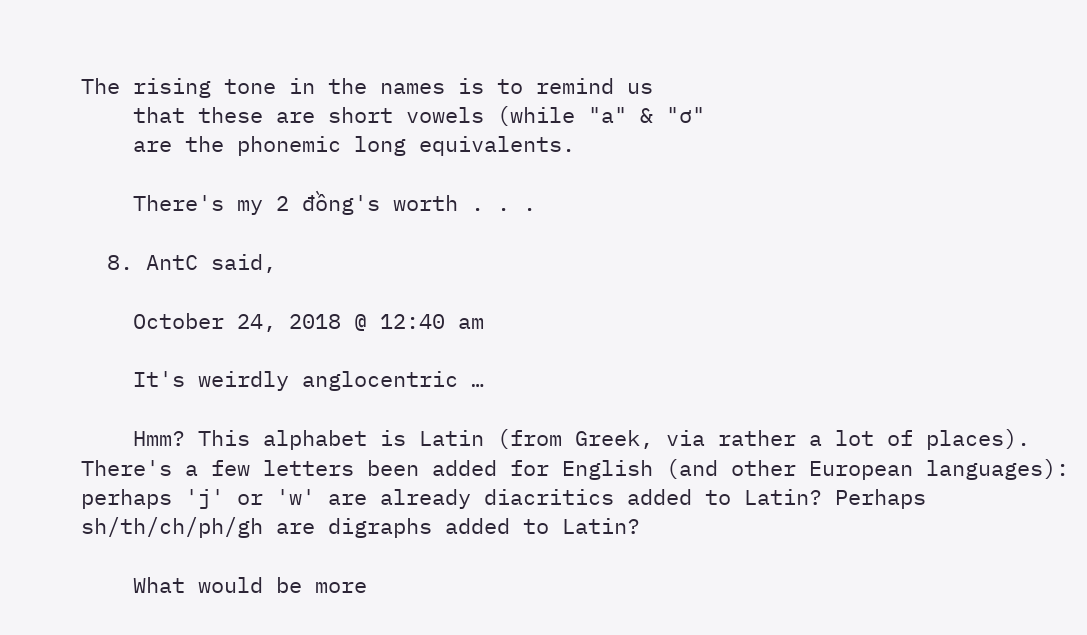The rising tone in the names is to remind us
    that these are short vowels (while "a" & "ơ"
    are the phonemic long equivalents.

    There's my 2 đồng's worth . . .

  8. AntC said,

    October 24, 2018 @ 12:40 am

    It's weirdly anglocentric …

    Hmm? This alphabet is Latin (from Greek, via rather a lot of places). There's a few letters been added for English (and other European languages): perhaps 'j' or 'w' are already diacritics added to Latin? Perhaps sh/th/ch/ph/gh are digraphs added to Latin?

    What would be more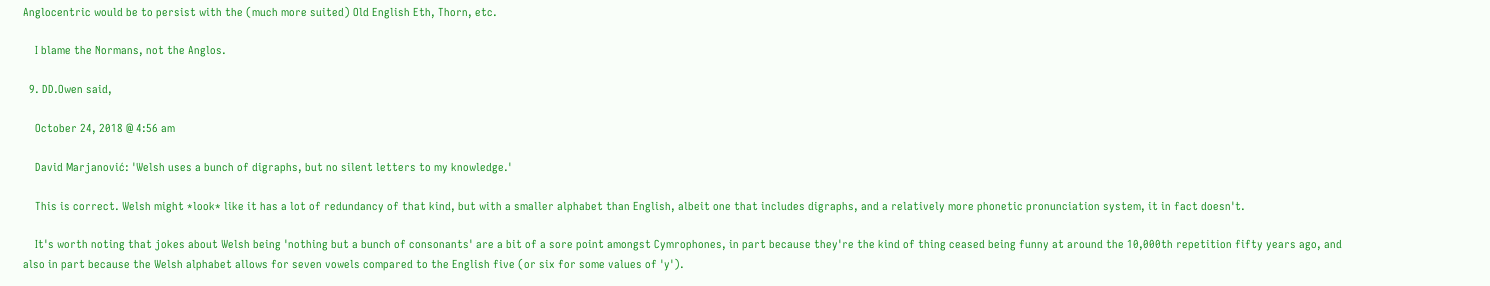Anglocentric would be to persist with the (much more suited) Old English Eth, Thorn, etc.

    I blame the Normans, not the Anglos.

  9. DD.Owen said,

    October 24, 2018 @ 4:56 am

    David Marjanović: 'Welsh uses a bunch of digraphs, but no silent letters to my knowledge.'

    This is correct. Welsh might *look* like it has a lot of redundancy of that kind, but with a smaller alphabet than English, albeit one that includes digraphs, and a relatively more phonetic pronunciation system, it in fact doesn't.

    It's worth noting that jokes about Welsh being 'nothing but a bunch of consonants' are a bit of a sore point amongst Cymrophones, in part because they're the kind of thing ceased being funny at around the 10,000th repetition fifty years ago, and also in part because the Welsh alphabet allows for seven vowels compared to the English five (or six for some values of 'y').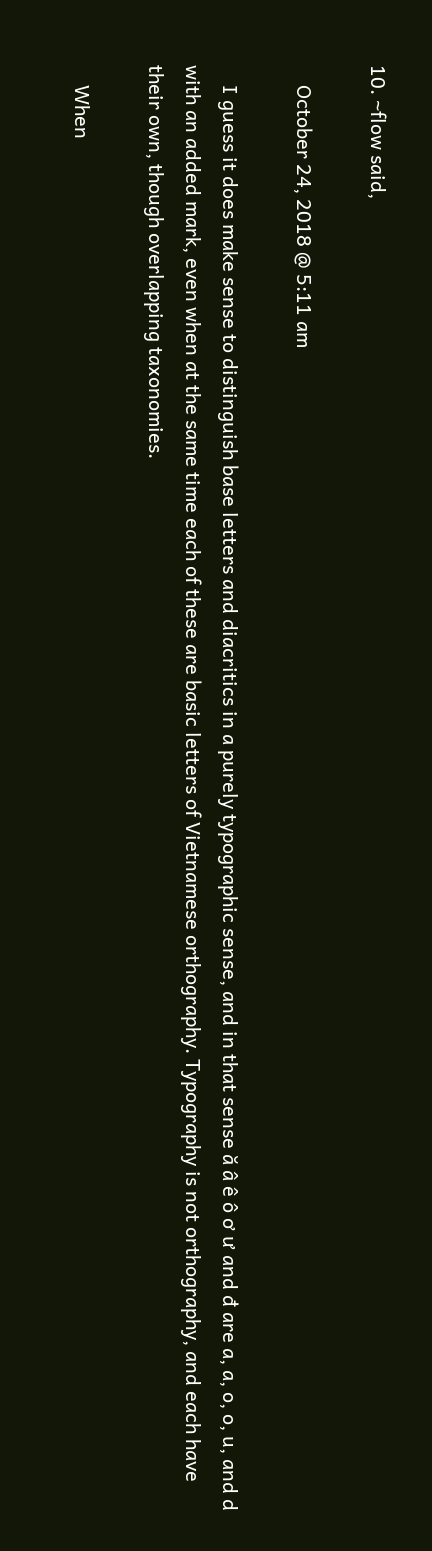10. ~flow said,

    October 24, 2018 @ 5:11 am

    I guess it does make sense to distinguish base letters and diacritics in a purely typographic sense, and in that sense ă â ê ô ơ ư and đ are a, a, o, o, u, and d with an added mark, even when at the same time each of these are basic letters of Vietnamese orthography. Typography is not orthography, and each have their own, though overlapping taxonomies.

    When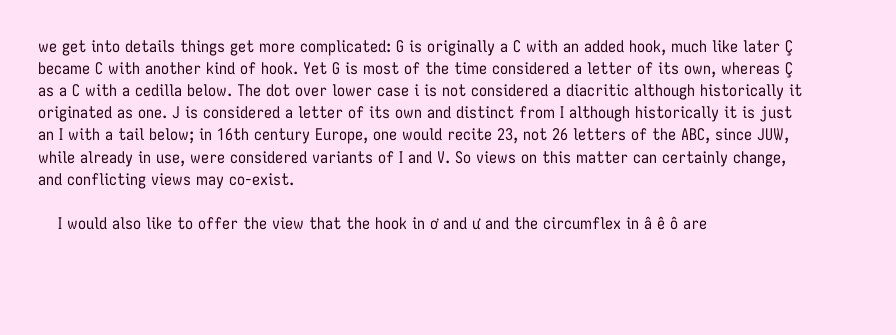we get into details things get more complicated: G is originally a C with an added hook, much like later Ç became C with another kind of hook. Yet G is most of the time considered a letter of its own, whereas Ç as a C with a cedilla below. The dot over lower case i is not considered a diacritic although historically it originated as one. J is considered a letter of its own and distinct from I although historically it is just an I with a tail below; in 16th century Europe, one would recite 23, not 26 letters of the ABC, since JUW, while already in use, were considered variants of I and V. So views on this matter can certainly change, and conflicting views may co-exist.

    I would also like to offer the view that the hook in ơ and ư and the circumflex in â ê ô are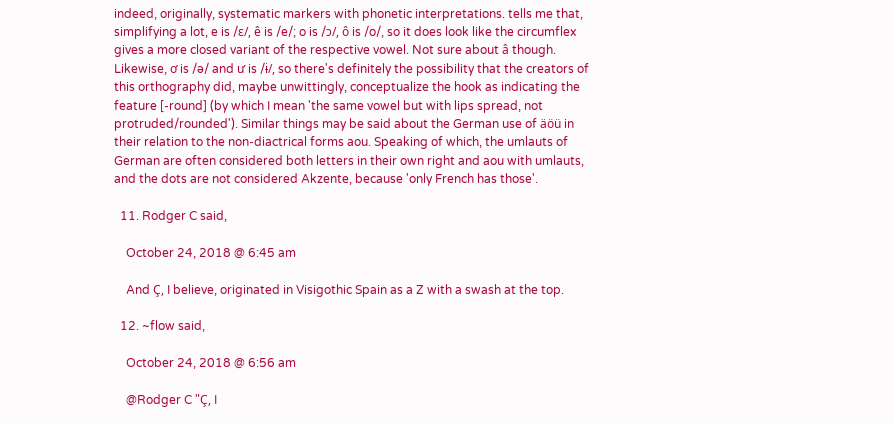indeed, originally, systematic markers with phonetic interpretations. tells me that, simplifying a lot, e is /ɛ/, ê is /e/; o is /ɔ/, ô is /o/, so it does look like the circumflex gives a more closed variant of the respective vowel. Not sure about â though. Likewise, ơ is /ə/ and ư is /ɨ/, so there's definitely the possibility that the creators of this orthography did, maybe unwittingly, conceptualize the hook as indicating the feature [-round] (by which I mean 'the same vowel but with lips spread, not protruded/rounded'). Similar things may be said about the German use of äöü in their relation to the non-diactrical forms aou. Speaking of which, the umlauts of German are often considered both letters in their own right and aou with umlauts, and the dots are not considered Akzente, because 'only French has those'.

  11. Rodger C said,

    October 24, 2018 @ 6:45 am

    And Ç, I believe, originated in Visigothic Spain as a Z with a swash at the top.

  12. ~flow said,

    October 24, 2018 @ 6:56 am

    @Rodger C "Ç, I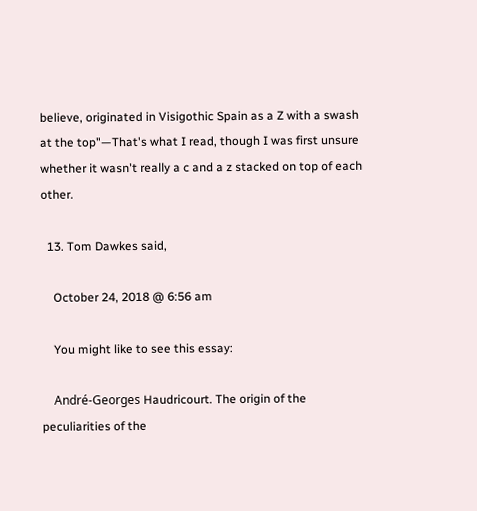believe, originated in Visigothic Spain as a Z with a swash at the top"—That's what I read, though I was first unsure whether it wasn't really a c and a z stacked on top of each other.

  13. Tom Dawkes said,

    October 24, 2018 @ 6:56 am

    You might like to see this essay:

    André-Georges Haudricourt. The origin of the peculiarities of the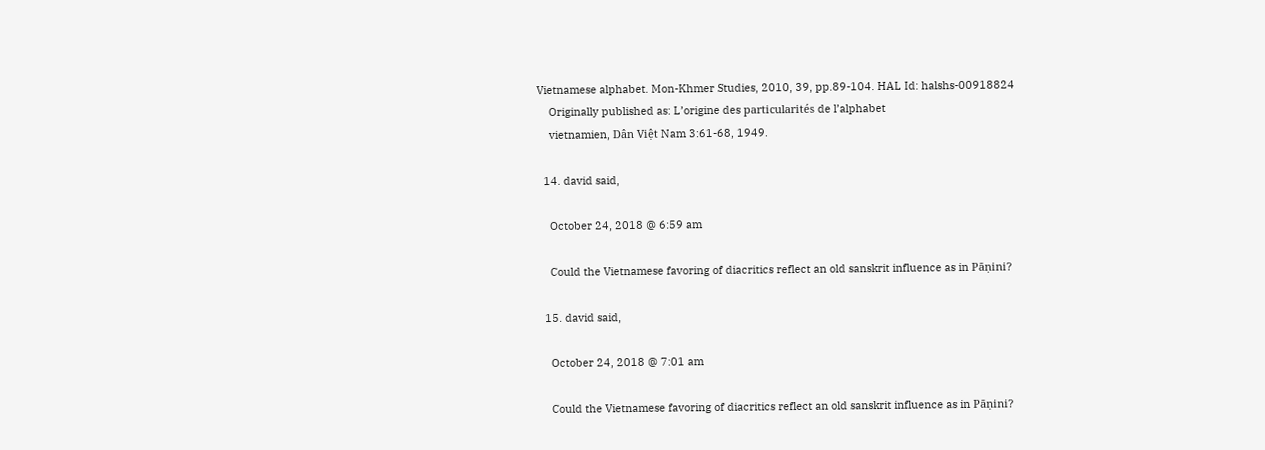Vietnamese alphabet. Mon-Khmer Studies, 2010, 39, pp.89-104. HAL Id: halshs-00918824
    Originally published as: L’origine des particularités de l’alphabet
    vietnamien, Dân Việt Nam 3:61-68, 1949.

  14. david said,

    October 24, 2018 @ 6:59 am

    Could the Vietnamese favoring of diacritics reflect an old sanskrit influence as in Pāṇini?

  15. david said,

    October 24, 2018 @ 7:01 am

    Could the Vietnamese favoring of diacritics reflect an old sanskrit influence as in Pāṇini?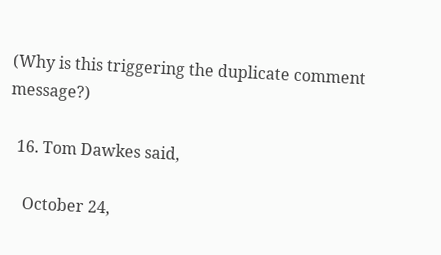(Why is this triggering the duplicate comment message?)

  16. Tom Dawkes said,

    October 24,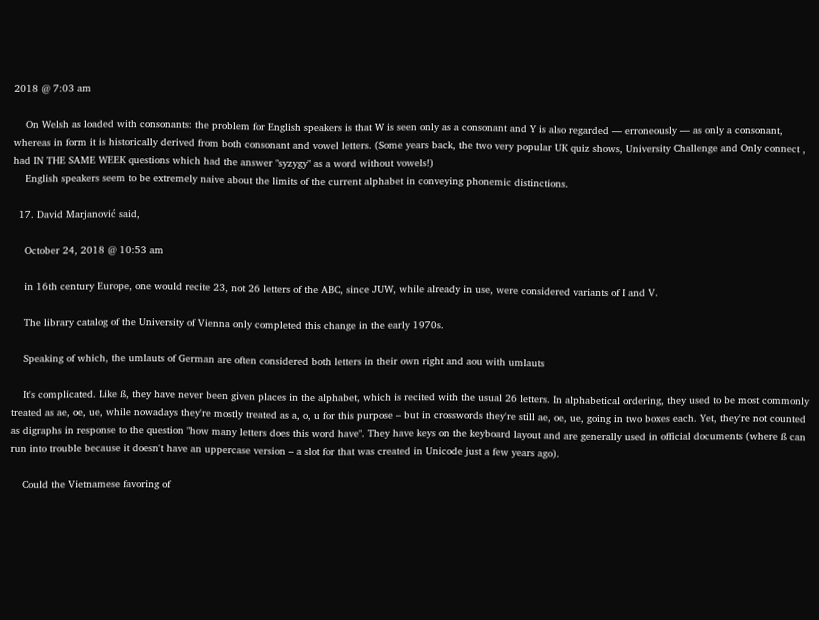2018 @ 7:03 am

    On Welsh as loaded with consonants: the problem for English speakers is that W is seen only as a consonant and Y is also regarded — erroneously — as only a consonant, whereas in form it is historically derived from both consonant and vowel letters. (Some years back, the two very popular UK quiz shows, University Challenge and Only connect , had IN THE SAME WEEK questions which had the answer "syzygy" as a word without vowels!)
    English speakers seem to be extremely naive about the limits of the current alphabet in conveying phonemic distinctions.

  17. David Marjanović said,

    October 24, 2018 @ 10:53 am

    in 16th century Europe, one would recite 23, not 26 letters of the ABC, since JUW, while already in use, were considered variants of I and V.

    The library catalog of the University of Vienna only completed this change in the early 1970s.

    Speaking of which, the umlauts of German are often considered both letters in their own right and aou with umlauts

    It's complicated. Like ß, they have never been given places in the alphabet, which is recited with the usual 26 letters. In alphabetical ordering, they used to be most commonly treated as ae, oe, ue, while nowadays they're mostly treated as a, o, u for this purpose – but in crosswords they're still ae, oe, ue, going in two boxes each. Yet, they're not counted as digraphs in response to the question "how many letters does this word have". They have keys on the keyboard layout and are generally used in official documents (where ß can run into trouble because it doesn't have an uppercase version – a slot for that was created in Unicode just a few years ago).

    Could the Vietnamese favoring of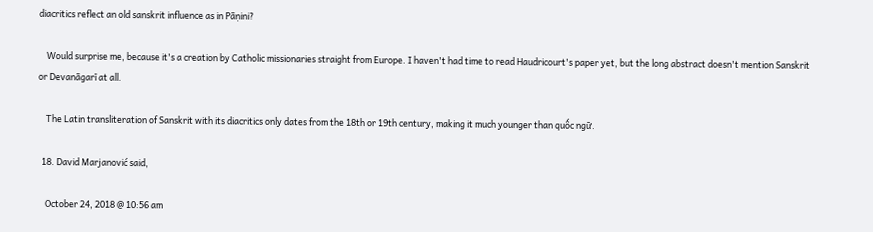diacritics reflect an old sanskrit influence as in Pāṇini?

    Would surprise me, because it's a creation by Catholic missionaries straight from Europe. I haven't had time to read Haudricourt's paper yet, but the long abstract doesn't mention Sanskrit or Devanāgarī at all.

    The Latin transliteration of Sanskrit with its diacritics only dates from the 18th or 19th century, making it much younger than quốc ngữ.

  18. David Marjanović said,

    October 24, 2018 @ 10:56 am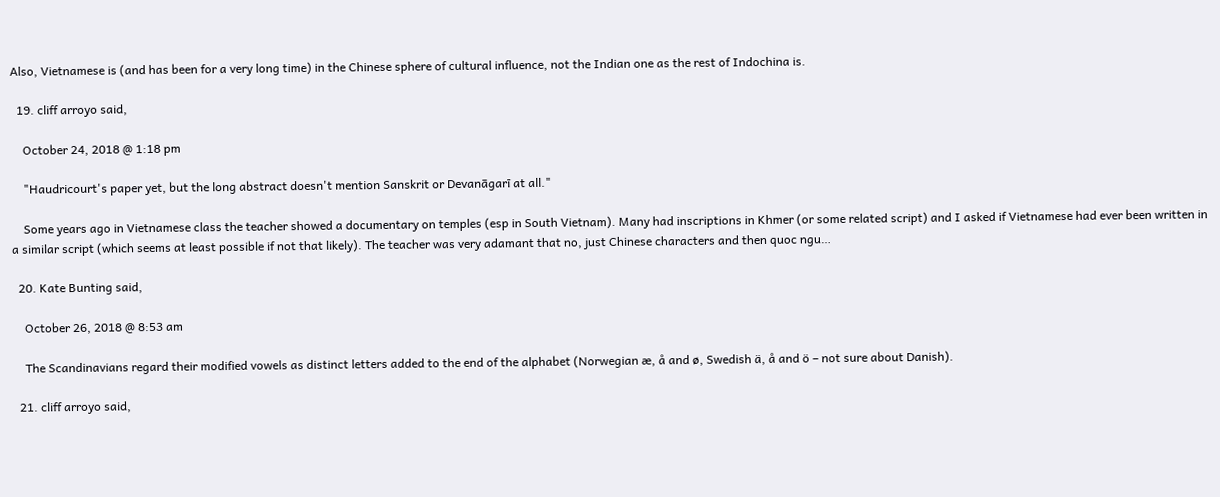Also, Vietnamese is (and has been for a very long time) in the Chinese sphere of cultural influence, not the Indian one as the rest of Indochina is.

  19. cliff arroyo said,

    October 24, 2018 @ 1:18 pm

    "Haudricourt's paper yet, but the long abstract doesn't mention Sanskrit or Devanāgarī at all."

    Some years ago in Vietnamese class the teacher showed a documentary on temples (esp in South Vietnam). Many had inscriptions in Khmer (or some related script) and I asked if Vietnamese had ever been written in a similar script (which seems at least possible if not that likely). The teacher was very adamant that no, just Chinese characters and then quoc ngu…

  20. Kate Bunting said,

    October 26, 2018 @ 8:53 am

    The Scandinavians regard their modified vowels as distinct letters added to the end of the alphabet (Norwegian æ, å and ø, Swedish ä, å and ö – not sure about Danish).

  21. cliff arroyo said,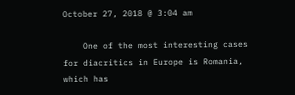October 27, 2018 @ 3:04 am

    One of the most interesting cases for diacritics in Europe is Romania, which has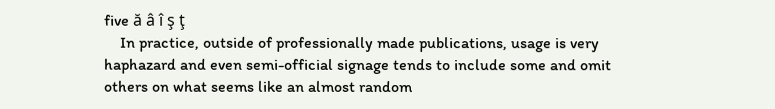five ă â î ş ţ
    In practice, outside of professionally made publications, usage is very haphazard and even semi-official signage tends to include some and omit others on what seems like an almost random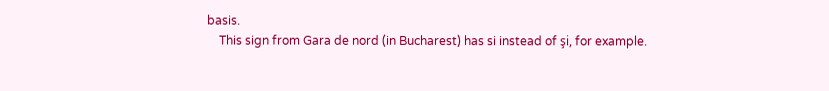basis.
    This sign from Gara de nord (in Bucharest) has si instead of şi, for example.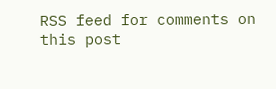RSS feed for comments on this post